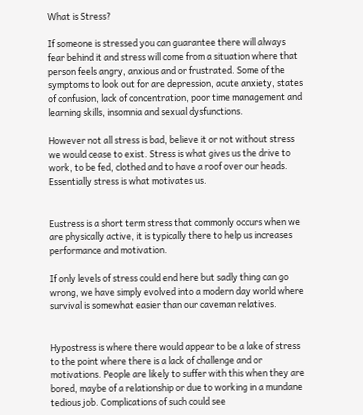What is Stress?

If someone is stressed you can guarantee there will always fear behind it and stress will come from a situation where that person feels angry, anxious and or frustrated. Some of the symptoms to look out for are depression, acute anxiety, states of confusion, lack of concentration, poor time management and learning skills, insomnia and sexual dysfunctions.

However not all stress is bad, believe it or not without stress we would cease to exist. Stress is what gives us the drive to work, to be fed, clothed and to have a roof over our heads. Essentially stress is what motivates us.


Eustress is a short term stress that commonly occurs when we are physically active, it is typically there to help us increases performance and motivation.

If only levels of stress could end here but sadly thing can go wrong, we have simply evolved into a modern day world where survival is somewhat easier than our caveman relatives.


Hypostress is where there would appear to be a lake of stress to the point where there is a lack of challenge and or motivations. People are likely to suffer with this when they are bored, maybe of a relationship or due to working in a mundane tedious job. Complications of such could see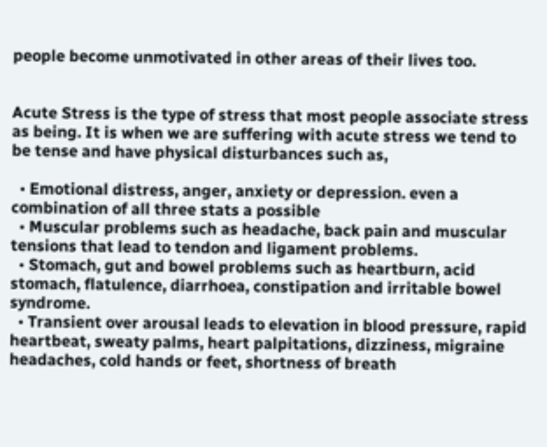people become unmotivated in other areas of their lives too.


Acute Stress is the type of stress that most people associate stress as being. It is when we are suffering with acute stress we tend to be tense and have physical disturbances such as,

  • Emotional distress, anger, anxiety or depression. even a combination of all three stats a possible
  • Muscular problems such as headache, back pain and muscular tensions that lead to tendon and ligament problems.
  • Stomach, gut and bowel problems such as heartburn, acid stomach, flatulence, diarrhoea, constipation and irritable bowel syndrome.
  • Transient over arousal leads to elevation in blood pressure, rapid heartbeat, sweaty palms, heart palpitations, dizziness, migraine headaches, cold hands or feet, shortness of breath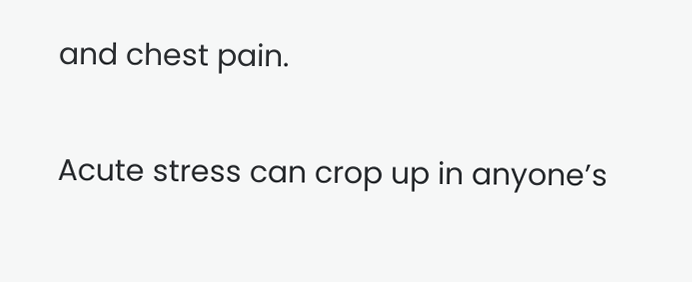and chest pain.

Acute stress can crop up in anyone’s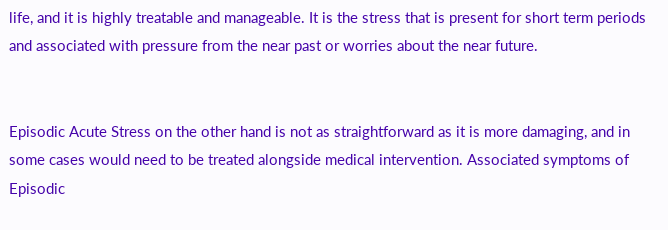life, and it is highly treatable and manageable. It is the stress that is present for short term periods and associated with pressure from the near past or worries about the near future.


Episodic Acute Stress on the other hand is not as straightforward as it is more damaging, and in some cases would need to be treated alongside medical intervention. Associated symptoms of Episodic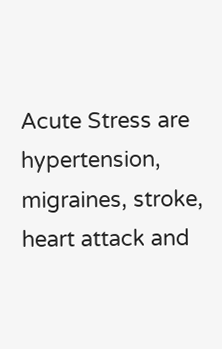Acute Stress are hypertension, migraines, stroke, heart attack and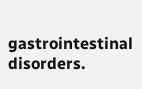gastrointestinal disorders.